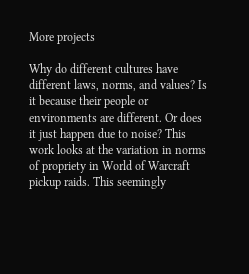More projects

Why do different cultures have different laws, norms, and values? Is it because their people or environments are different. Or does it just happen due to noise? This work looks at the variation in norms of propriety in World of Warcraft pickup raids. This seemingly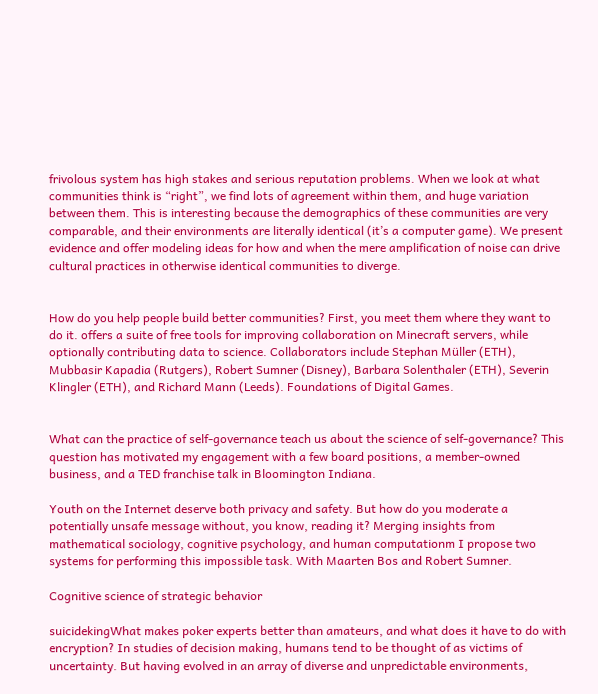frivolous system has high stakes and serious reputation problems. When we look at what communities think is “right”, we find lots of agreement within them, and huge variation between them. This is interesting because the demographics of these communities are very comparable, and their environments are literally identical (it’s a computer game). We present evidence and offer modeling ideas for how and when the mere amplification of noise can drive cultural practices in otherwise identical communities to diverge.


How do you help people build better communities? First, you meet them where they want to do it. offers a suite of free tools for improving collaboration on Minecraft servers, while optionally contributing data to science. Collaborators include Stephan Müller (ETH), Mubbasir Kapadia (Rutgers), Robert Sumner (Disney), Barbara Solenthaler (ETH), Severin Klingler (ETH), and Richard Mann (Leeds). Foundations of Digital Games.


What can the practice of self-governance teach us about the science of self-governance? This question has motivated my engagement with a few board positions, a member-owned business, and a TED franchise talk in Bloomington Indiana.

Youth on the Internet deserve both privacy and safety. But how do you moderate a potentially unsafe message without, you know, reading it? Merging insights from mathematical sociology, cognitive psychology, and human computationm I propose two systems for performing this impossible task. With Maarten Bos and Robert Sumner.

Cognitive science of strategic behavior

suicidekingWhat makes poker experts better than amateurs, and what does it have to do with encryption? In studies of decision making, humans tend to be thought of as victims of uncertainty. But having evolved in an array of diverse and unpredictable environments,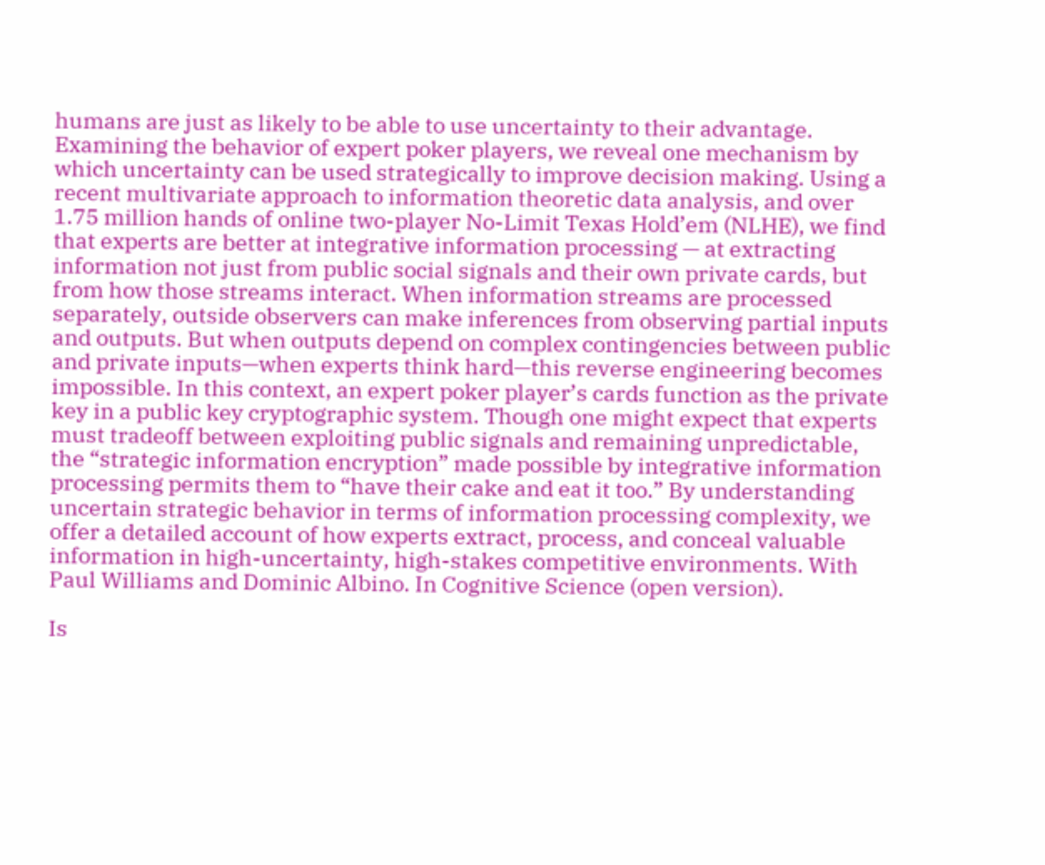humans are just as likely to be able to use uncertainty to their advantage. Examining the behavior of expert poker players, we reveal one mechanism by which uncertainty can be used strategically to improve decision making. Using a recent multivariate approach to information theoretic data analysis, and over 1.75 million hands of online two-player No-Limit Texas Hold’em (NLHE), we find that experts are better at integrative information processing — at extracting information not just from public social signals and their own private cards, but from how those streams interact. When information streams are processed separately, outside observers can make inferences from observing partial inputs and outputs. But when outputs depend on complex contingencies between public and private inputs—when experts think hard—this reverse engineering becomes impossible. In this context, an expert poker player’s cards function as the private key in a public key cryptographic system. Though one might expect that experts must tradeoff between exploiting public signals and remaining unpredictable, the “strategic information encryption” made possible by integrative information processing permits them to “have their cake and eat it too.” By understanding uncertain strategic behavior in terms of information processing complexity, we offer a detailed account of how experts extract, process, and conceal valuable information in high-uncertainty, high-stakes competitive environments. With Paul Williams and Dominic Albino. In Cognitive Science (open version).

Is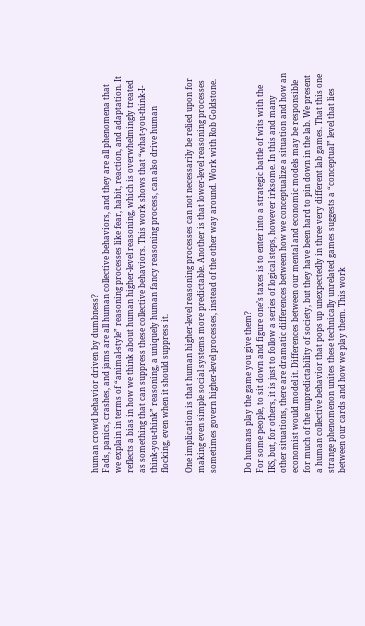human crowd behavior driven by dumbness?
Fads, panics, crashes, and jams are all human collective behaviors, and they are all phenomena that we explain in terms of “animal-style” reasoning processes like fear, habit, reaction, and adaptation. It reflects a bias in how we think about human higher-level reasoning, which is overwhelmingly treated as something that can suppress these collective behaviors. This work shows that “what-you-think-I-think-you-think” reasoning, a uniquely human fancy reasoning process, can also drive human flocking, even when it should suppress it.

One implication is that human higher-level reasoning processes can not necessarily be relied upon for making even simple social systems more predictable. Another is that lower-level reasoning processes sometimes govern higher-level processes, instead of the other way around. Work with Rob Goldstone.


Do humans play the game you give them?
For some people, to sit down and figure one’s taxes is to enter into a strategic battle of wits with the IRS, but, for others, it is just to follow a series of logical steps, however irksome. In this and many other situations, there are dramatic differences between how we conceptualize a situation and how an economist would model it. Differences between our mental and economic models may be responsible for much of the unpredictability of society, but they have been hard to pin down in the lab. We present a human collective behavior that pops up unexpectedly in three very different lab games. That this one strange phenomenon unites these technically unrelated games suggests a “conceptual” level that lies between our cards and how we play them. This work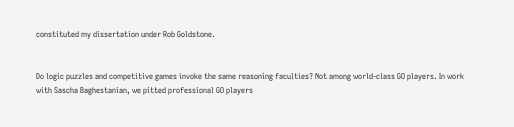constituted my dissertation under Rob Goldstone.


Do logic puzzles and competitive games invoke the same reasoning faculties? Not among world-class GO players. In work with Sascha Baghestanian, we pitted professional GO players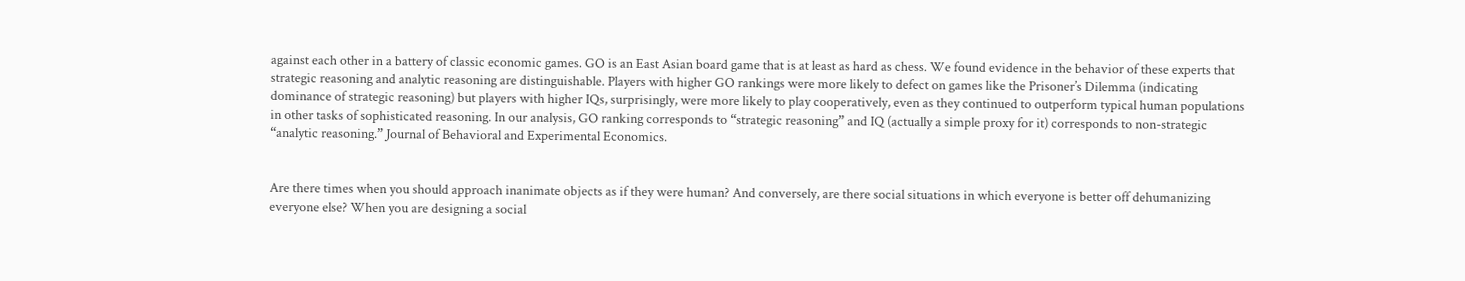against each other in a battery of classic economic games. GO is an East Asian board game that is at least as hard as chess. We found evidence in the behavior of these experts that strategic reasoning and analytic reasoning are distinguishable. Players with higher GO rankings were more likely to defect on games like the Prisoner’s Dilemma (indicating dominance of strategic reasoning) but players with higher IQs, surprisingly, were more likely to play cooperatively, even as they continued to outperform typical human populations in other tasks of sophisticated reasoning. In our analysis, GO ranking corresponds to “strategic reasoning” and IQ (actually a simple proxy for it) corresponds to non-strategic “analytic reasoning.” Journal of Behavioral and Experimental Economics.


Are there times when you should approach inanimate objects as if they were human? And conversely, are there social situations in which everyone is better off dehumanizing everyone else? When you are designing a social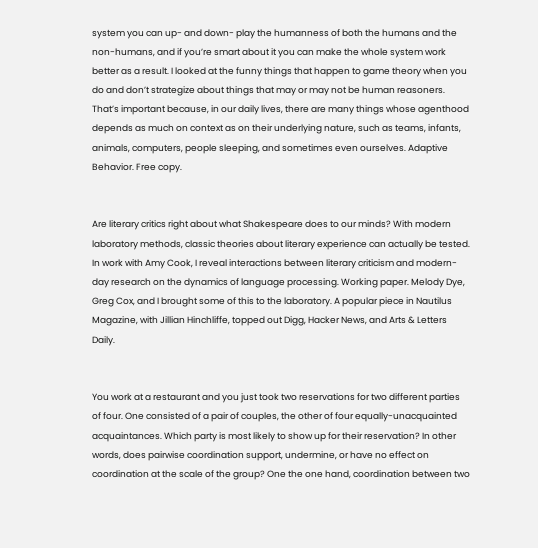system you can up- and down- play the humanness of both the humans and the non-humans, and if you’re smart about it you can make the whole system work better as a result. I looked at the funny things that happen to game theory when you do and don’t strategize about things that may or may not be human reasoners. That’s important because, in our daily lives, there are many things whose agenthood depends as much on context as on their underlying nature, such as teams, infants, animals, computers, people sleeping, and sometimes even ourselves. Adaptive Behavior. Free copy.


Are literary critics right about what Shakespeare does to our minds? With modern laboratory methods, classic theories about literary experience can actually be tested. In work with Amy Cook, I reveal interactions between literary criticism and modern-day research on the dynamics of language processing. Working paper. Melody Dye, Greg Cox, and I brought some of this to the laboratory. A popular piece in Nautilus Magazine, with Jillian Hinchliffe, topped out Digg, Hacker News, and Arts & Letters Daily.


You work at a restaurant and you just took two reservations for two different parties of four. One consisted of a pair of couples, the other of four equally-unacquainted acquaintances. Which party is most likely to show up for their reservation? In other words, does pairwise coordination support, undermine, or have no effect on coordination at the scale of the group? One the one hand, coordination between two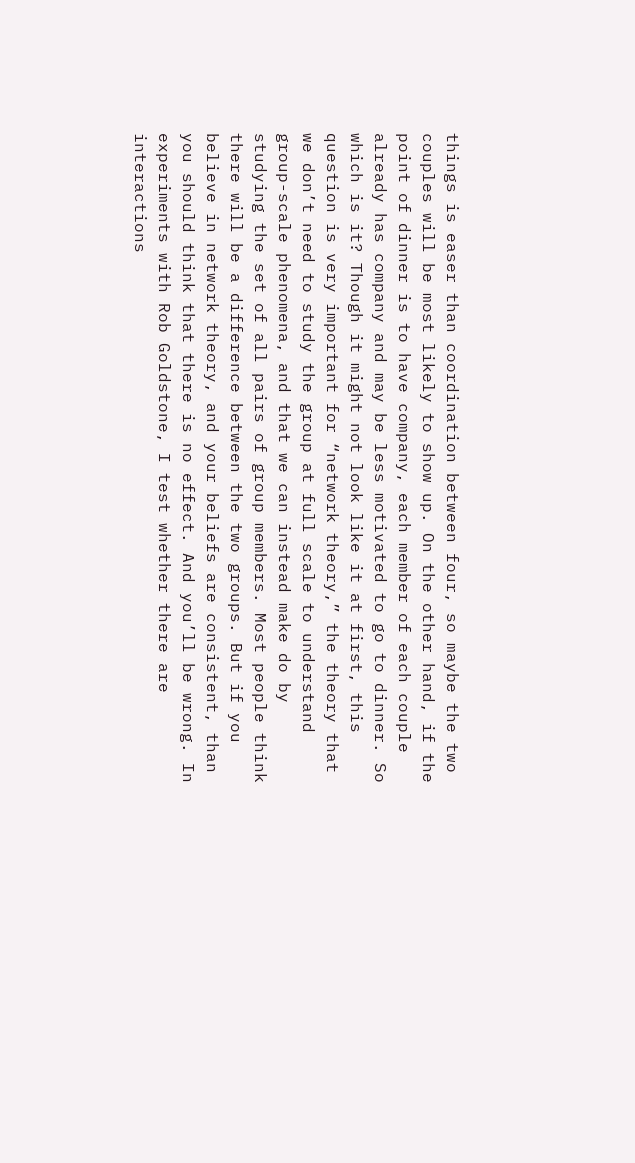things is easer than coordination between four, so maybe the two couples will be most likely to show up. On the other hand, if the point of dinner is to have company, each member of each couple already has company and may be less motivated to go to dinner. So which is it? Though it might not look like it at first, this question is very important for “network theory,” the theory that we don’t need to study the group at full scale to understand group-scale phenomena, and that we can instead make do by studying the set of all pairs of group members. Most people think there will be a difference between the two groups. But if you believe in network theory, and your beliefs are consistent, than you should think that there is no effect. And you’ll be wrong. In experiments with Rob Goldstone, I test whether there are interactions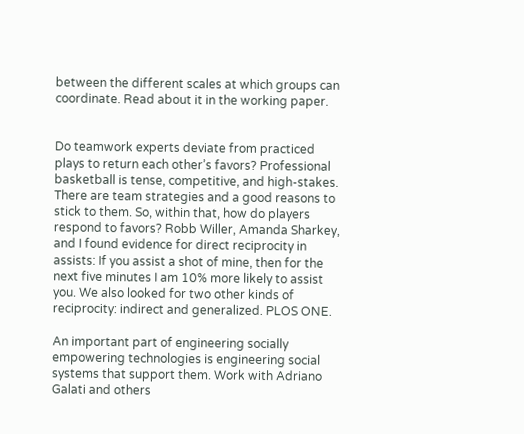between the different scales at which groups can coordinate. Read about it in the working paper.


Do teamwork experts deviate from practiced plays to return each other’s favors? Professional basketball is tense, competitive, and high-stakes. There are team strategies and a good reasons to stick to them. So, within that, how do players respond to favors? Robb Willer, Amanda Sharkey, and I found evidence for direct reciprocity in assists: If you assist a shot of mine, then for the next five minutes I am 10% more likely to assist you. We also looked for two other kinds of reciprocity: indirect and generalized. PLOS ONE.

An important part of engineering socially empowering technologies is engineering social systems that support them. Work with Adriano Galati and others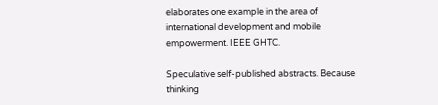elaborates one example in the area of international development and mobile empowerment. IEEE GHTC.

Speculative self-published abstracts. Because thinking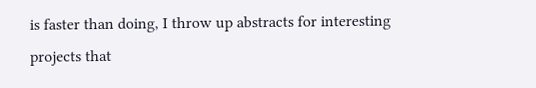is faster than doing, I throw up abstracts for interesting projects that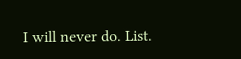I will never do. List.